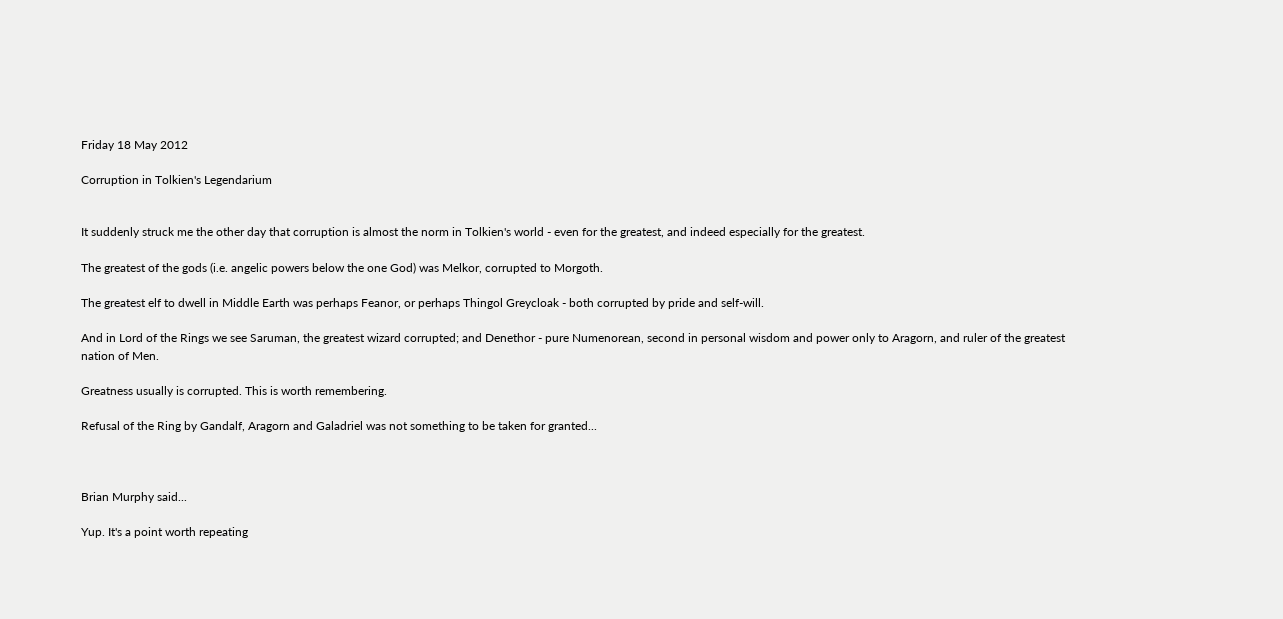Friday 18 May 2012

Corruption in Tolkien's Legendarium


It suddenly struck me the other day that corruption is almost the norm in Tolkien's world - even for the greatest, and indeed especially for the greatest.

The greatest of the gods (i.e. angelic powers below the one God) was Melkor, corrupted to Morgoth.

The greatest elf to dwell in Middle Earth was perhaps Feanor, or perhaps Thingol Greycloak - both corrupted by pride and self-will.

And in Lord of the Rings we see Saruman, the greatest wizard corrupted; and Denethor - pure Numenorean, second in personal wisdom and power only to Aragorn, and ruler of the greatest nation of Men.

Greatness usually is corrupted. This is worth remembering.

Refusal of the Ring by Gandalf, Aragorn and Galadriel was not something to be taken for granted...



Brian Murphy said...

Yup. It's a point worth repeating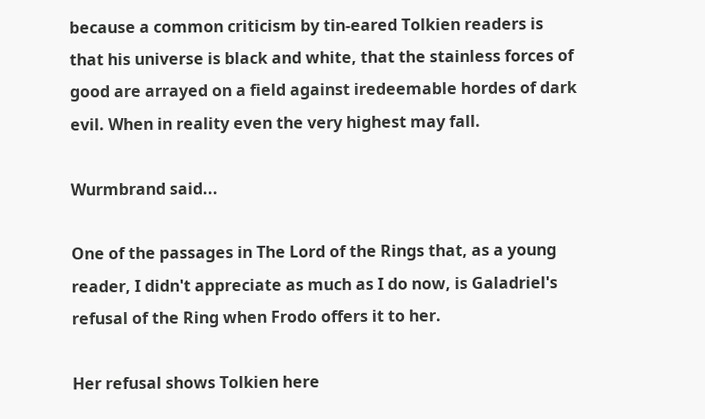because a common criticism by tin-eared Tolkien readers is that his universe is black and white, that the stainless forces of good are arrayed on a field against iredeemable hordes of dark evil. When in reality even the very highest may fall.

Wurmbrand said...

One of the passages in The Lord of the Rings that, as a young reader, I didn't appreciate as much as I do now, is Galadriel's refusal of the Ring when Frodo offers it to her.

Her refusal shows Tolkien here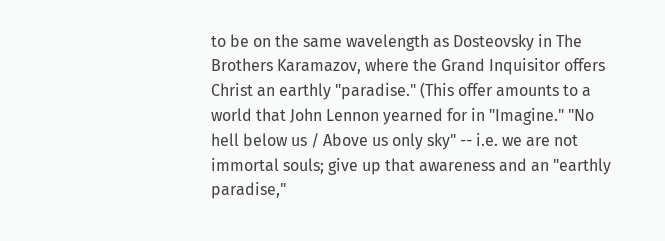to be on the same wavelength as Dosteovsky in The Brothers Karamazov, where the Grand Inquisitor offers Christ an earthly "paradise." (This offer amounts to a world that John Lennon yearned for in "Imagine." "No hell below us / Above us only sky" -- i.e. we are not immortal souls; give up that awareness and an "earthly paradise,"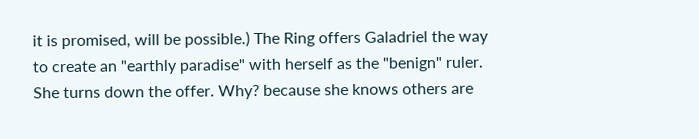it is promised, will be possible.) The Ring offers Galadriel the way to create an "earthly paradise" with herself as the "benign" ruler. She turns down the offer. Why? because she knows others are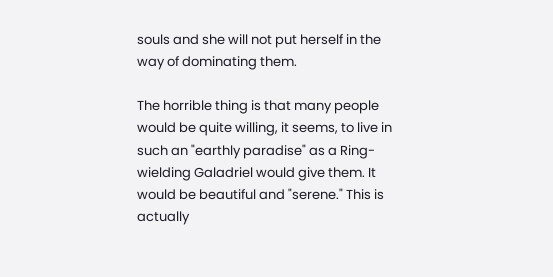souls and she will not put herself in the way of dominating them.

The horrible thing is that many people would be quite willing, it seems, to live in such an "earthly paradise" as a Ring-wielding Galadriel would give them. It would be beautiful and "serene." This is actually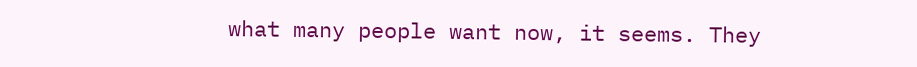what many people want now, it seems. They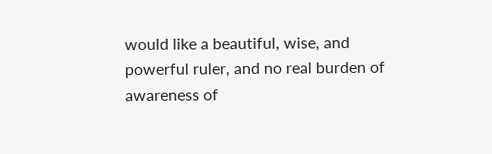would like a beautiful, wise, and powerful ruler, and no real burden of awareness of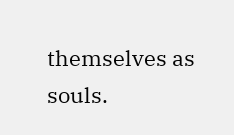themselves as souls.